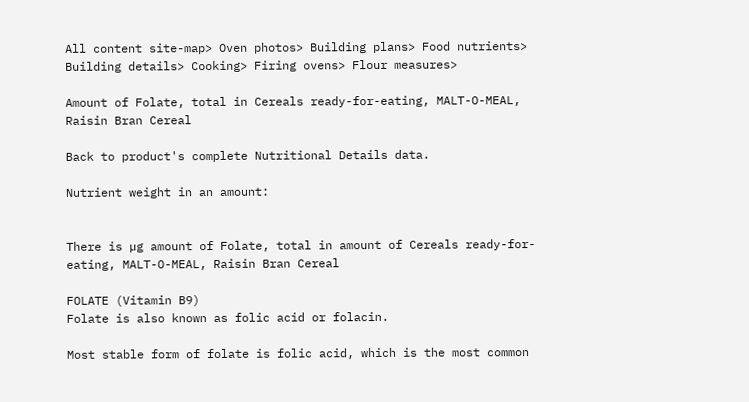All content site-map> Oven photos> Building plans> Food nutrients> Building details> Cooking> Firing ovens> Flour measures>

Amount of Folate, total in Cereals ready-for-eating, MALT-O-MEAL, Raisin Bran Cereal

Back to product's complete Nutritional Details data.

Nutrient weight in an amount:


There is µg amount of Folate, total in amount of Cereals ready-for-eating, MALT-O-MEAL, Raisin Bran Cereal

FOLATE (Vitamin B9)
Folate is also known as folic acid or folacin.

Most stable form of folate is folic acid, which is the most common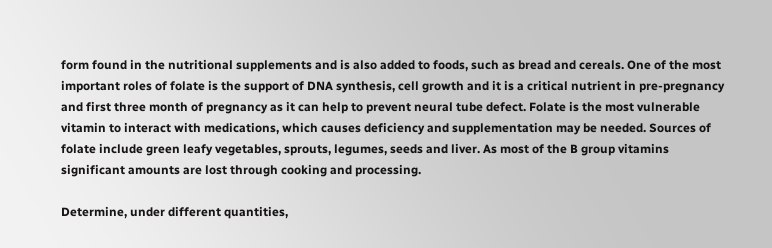form found in the nutritional supplements and is also added to foods, such as bread and cereals. One of the most important roles of folate is the support of DNA synthesis, cell growth and it is a critical nutrient in pre-pregnancy and first three month of pregnancy as it can help to prevent neural tube defect. Folate is the most vulnerable vitamin to interact with medications, which causes deficiency and supplementation may be needed. Sources of folate include green leafy vegetables, sprouts, legumes, seeds and liver. As most of the B group vitamins significant amounts are lost through cooking and processing.

Determine, under different quantities,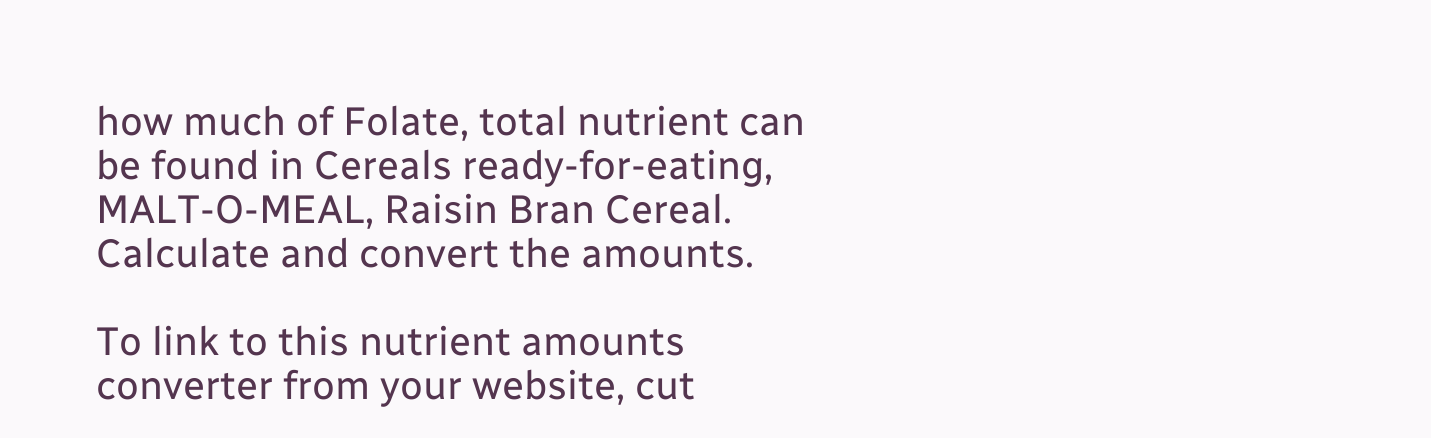how much of Folate, total nutrient can be found in Cereals ready-for-eating, MALT-O-MEAL, Raisin Bran Cereal. Calculate and convert the amounts.

To link to this nutrient amounts converter from your website, cut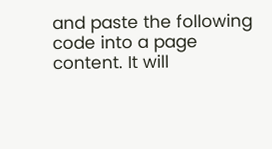and paste the following code into a page content. It will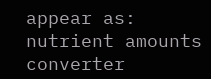appear as: nutrient amounts converter